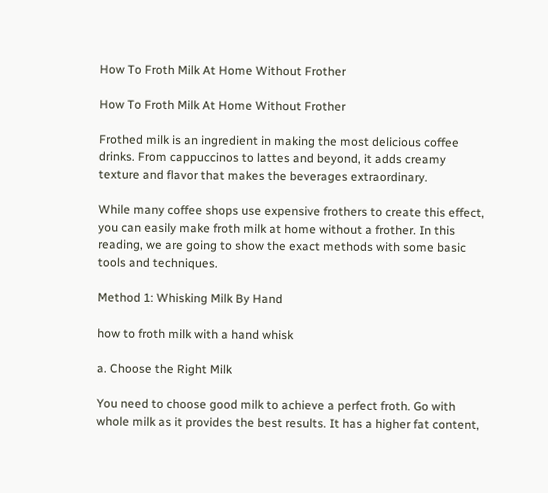How To Froth Milk At Home Without Frother

How To Froth Milk At Home Without Frother

Frothed milk is an ingredient in making the most delicious coffee drinks. From cappuccinos to lattes and beyond, it adds creamy texture and flavor that makes the beverages extraordinary.

While many coffee shops use expensive frothers to create this effect, you can easily make froth milk at home without a frother. In this reading, we are going to show the exact methods with some basic tools and techniques.

Method 1: Whisking Milk By Hand

how to froth milk with a hand whisk

a. Choose the Right Milk

You need to choose good milk to achieve a perfect froth. Go with whole milk as it provides the best results. It has a higher fat content,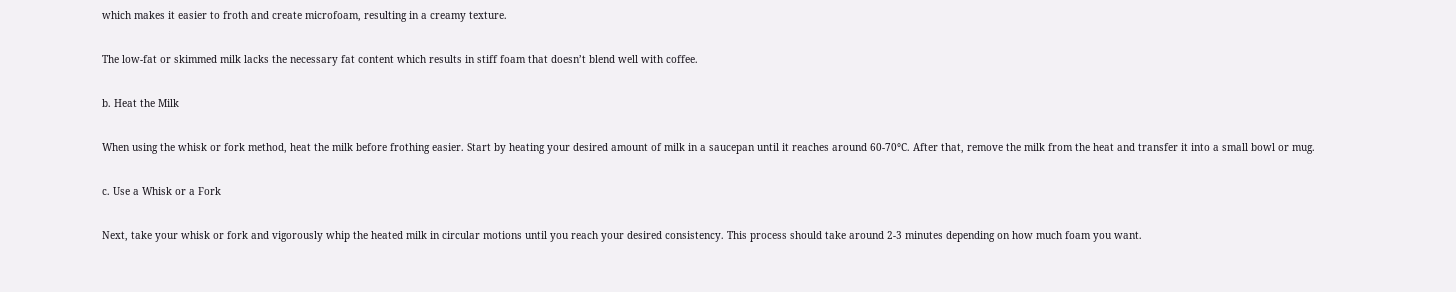which makes it easier to froth and create microfoam, resulting in a creamy texture.

The low-fat or skimmed milk lacks the necessary fat content which results in stiff foam that doesn’t blend well with coffee.

b. Heat the Milk

When using the whisk or fork method, heat the milk before frothing easier. Start by heating your desired amount of milk in a saucepan until it reaches around 60-70°C. After that, remove the milk from the heat and transfer it into a small bowl or mug.

c. Use a Whisk or a Fork

Next, take your whisk or fork and vigorously whip the heated milk in circular motions until you reach your desired consistency. This process should take around 2-3 minutes depending on how much foam you want.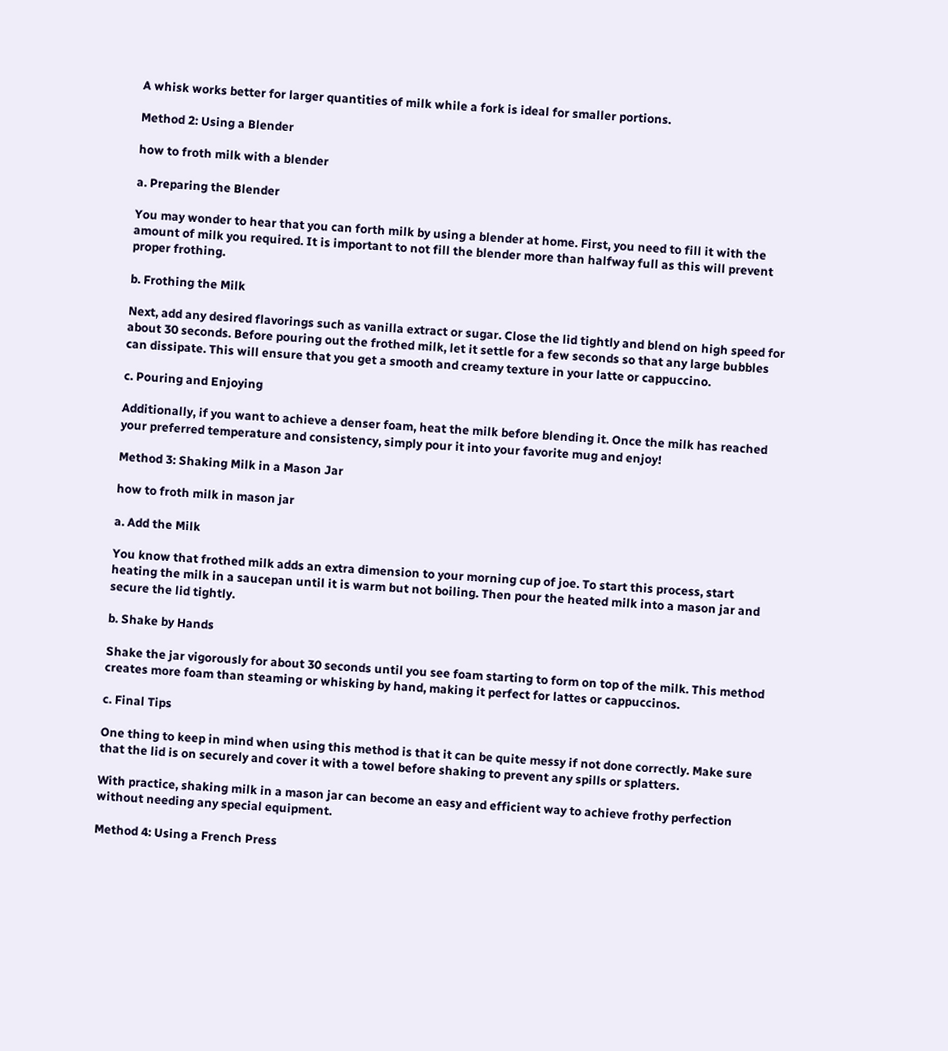A whisk works better for larger quantities of milk while a fork is ideal for smaller portions.

Method 2: Using a Blender

how to froth milk with a blender

a. Preparing the Blender

You may wonder to hear that you can forth milk by using a blender at home. First, you need to fill it with the amount of milk you required. It is important to not fill the blender more than halfway full as this will prevent proper frothing.

b. Frothing the Milk

Next, add any desired flavorings such as vanilla extract or sugar. Close the lid tightly and blend on high speed for about 30 seconds. Before pouring out the frothed milk, let it settle for a few seconds so that any large bubbles can dissipate. This will ensure that you get a smooth and creamy texture in your latte or cappuccino.

c. Pouring and Enjoying

Additionally, if you want to achieve a denser foam, heat the milk before blending it. Once the milk has reached your preferred temperature and consistency, simply pour it into your favorite mug and enjoy!

Method 3: Shaking Milk in a Mason Jar

how to froth milk in mason jar

a. Add the Milk

You know that frothed milk adds an extra dimension to your morning cup of joe. To start this process, start heating the milk in a saucepan until it is warm but not boiling. Then pour the heated milk into a mason jar and secure the lid tightly.

b. Shake by Hands

Shake the jar vigorously for about 30 seconds until you see foam starting to form on top of the milk. This method creates more foam than steaming or whisking by hand, making it perfect for lattes or cappuccinos.

c. Final Tips

One thing to keep in mind when using this method is that it can be quite messy if not done correctly. Make sure that the lid is on securely and cover it with a towel before shaking to prevent any spills or splatters.

With practice, shaking milk in a mason jar can become an easy and efficient way to achieve frothy perfection without needing any special equipment.

Method 4: Using a French Press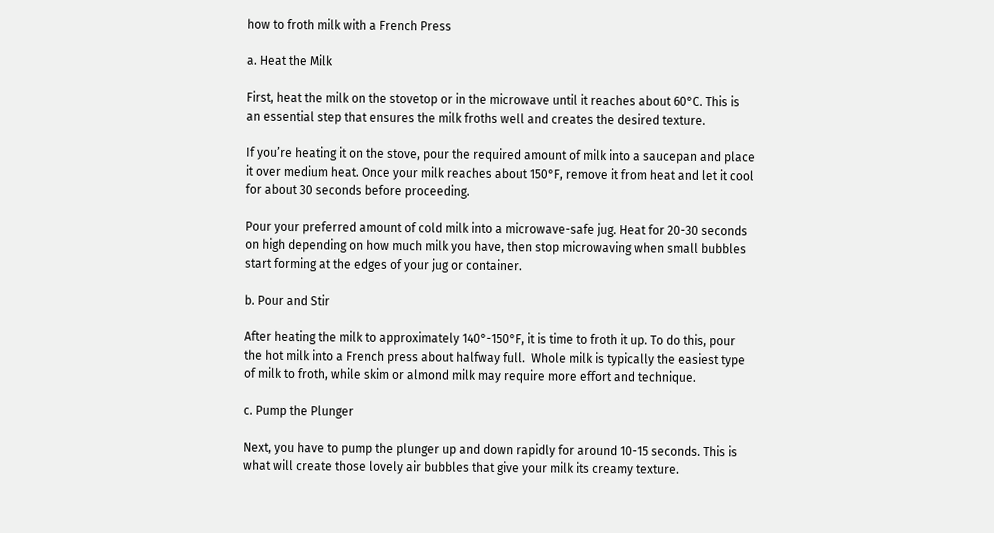how to froth milk with a French Press

a. Heat the Milk

First, heat the milk on the stovetop or in the microwave until it reaches about 60°C. This is an essential step that ensures the milk froths well and creates the desired texture.

If you’re heating it on the stove, pour the required amount of milk into a saucepan and place it over medium heat. Once your milk reaches about 150°F, remove it from heat and let it cool for about 30 seconds before proceeding.

Pour your preferred amount of cold milk into a microwave-safe jug. Heat for 20-30 seconds on high depending on how much milk you have, then stop microwaving when small bubbles start forming at the edges of your jug or container.

b. Pour and Stir

After heating the milk to approximately 140°-150°F, it is time to froth it up. To do this, pour the hot milk into a French press about halfway full.  Whole milk is typically the easiest type of milk to froth, while skim or almond milk may require more effort and technique.

c. Pump the Plunger

Next, you have to pump the plunger up and down rapidly for around 10-15 seconds. This is what will create those lovely air bubbles that give your milk its creamy texture.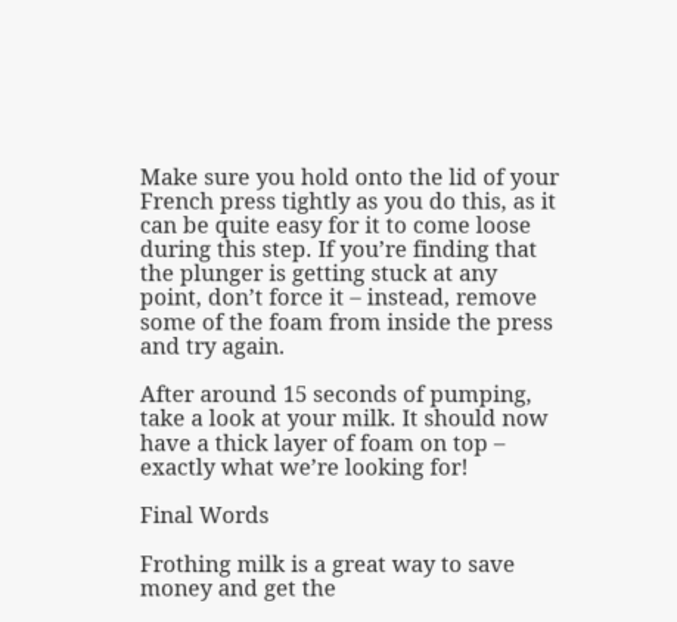Make sure you hold onto the lid of your French press tightly as you do this, as it can be quite easy for it to come loose during this step. If you’re finding that the plunger is getting stuck at any point, don’t force it – instead, remove some of the foam from inside the press and try again.

After around 15 seconds of pumping, take a look at your milk. It should now have a thick layer of foam on top – exactly what we’re looking for!

Final Words

Frothing milk is a great way to save money and get the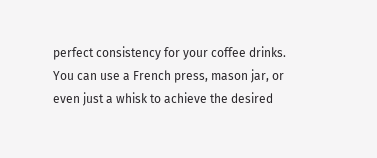perfect consistency for your coffee drinks. You can use a French press, mason jar, or even just a whisk to achieve the desired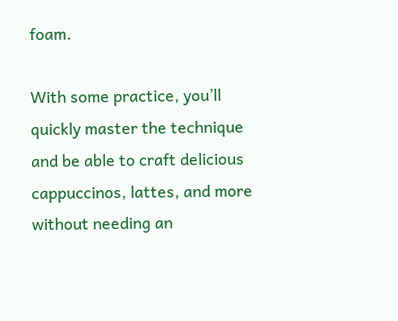foam.

With some practice, you’ll quickly master the technique and be able to craft delicious cappuccinos, lattes, and more without needing an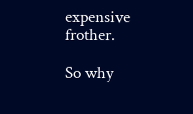expensive frother.

So why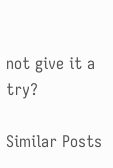not give it a try?

Similar Posts